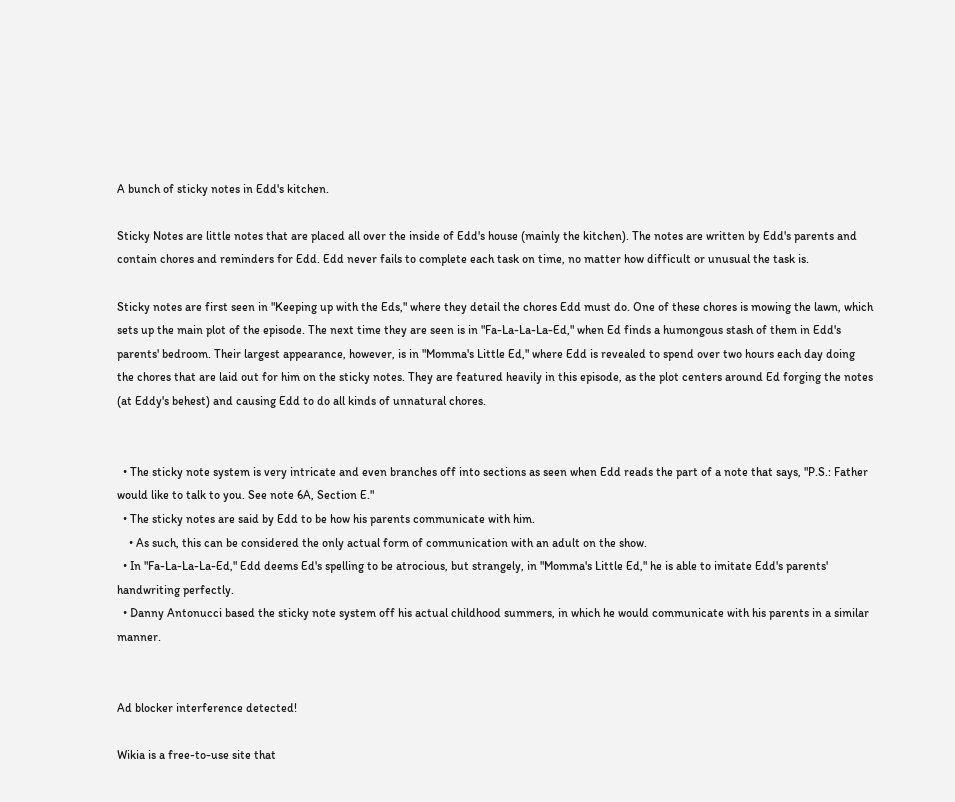A bunch of sticky notes in Edd's kitchen.

Sticky Notes are little notes that are placed all over the inside of Edd's house (mainly the kitchen). The notes are written by Edd's parents and contain chores and reminders for Edd. Edd never fails to complete each task on time, no matter how difficult or unusual the task is.

Sticky notes are first seen in "Keeping up with the Eds," where they detail the chores Edd must do. One of these chores is mowing the lawn, which sets up the main plot of the episode. The next time they are seen is in "Fa-La-La-La-Ed," when Ed finds a humongous stash of them in Edd's parents' bedroom. Their largest appearance, however, is in "Momma's Little Ed," where Edd is revealed to spend over two hours each day doing the chores that are laid out for him on the sticky notes. They are featured heavily in this episode, as the plot centers around Ed forging the notes (at Eddy's behest) and causing Edd to do all kinds of unnatural chores.


  • The sticky note system is very intricate and even branches off into sections as seen when Edd reads the part of a note that says, "P.S.: Father would like to talk to you. See note 6A, Section E."
  • The sticky notes are said by Edd to be how his parents communicate with him.
    • As such, this can be considered the only actual form of communication with an adult on the show.
  • In "Fa-La-La-La-Ed," Edd deems Ed's spelling to be atrocious, but strangely, in "Momma's Little Ed," he is able to imitate Edd's parents' handwriting perfectly.
  • Danny Antonucci based the sticky note system off his actual childhood summers, in which he would communicate with his parents in a similar manner.


Ad blocker interference detected!

Wikia is a free-to-use site that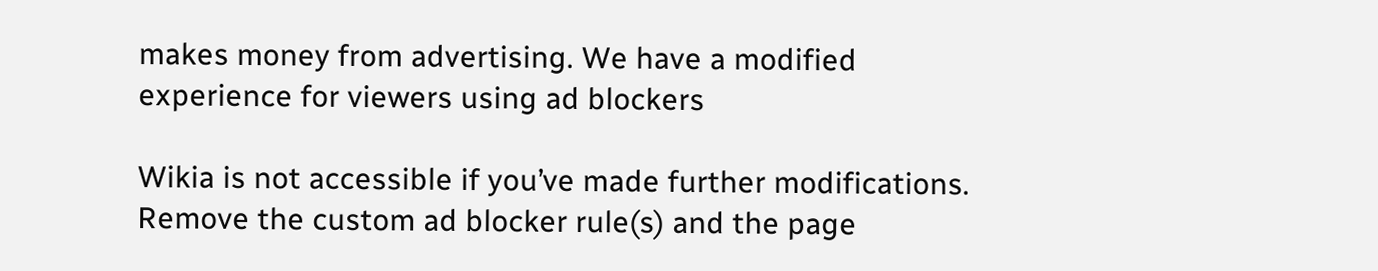makes money from advertising. We have a modified experience for viewers using ad blockers

Wikia is not accessible if you’ve made further modifications. Remove the custom ad blocker rule(s) and the page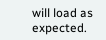will load as expected.